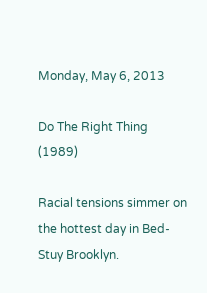Monday, May 6, 2013

Do The Right Thing (1989)

Racial tensions simmer on the hottest day in Bed-Stuy Brooklyn.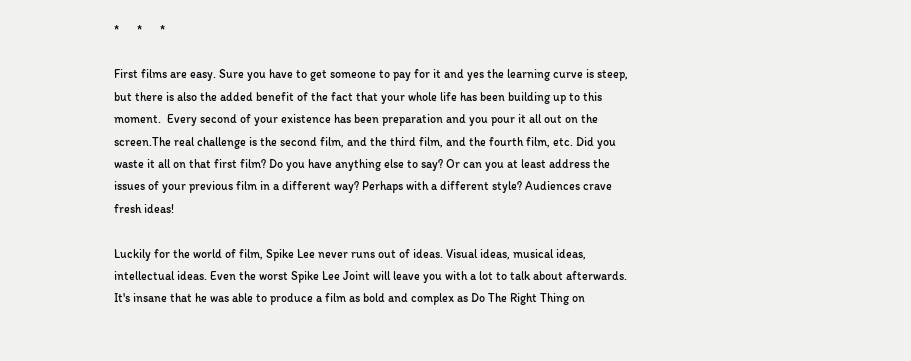*      *      *

First films are easy. Sure you have to get someone to pay for it and yes the learning curve is steep, but there is also the added benefit of the fact that your whole life has been building up to this moment.  Every second of your existence has been preparation and you pour it all out on the screen.The real challenge is the second film, and the third film, and the fourth film, etc. Did you waste it all on that first film? Do you have anything else to say? Or can you at least address the issues of your previous film in a different way? Perhaps with a different style? Audiences crave fresh ideas!

Luckily for the world of film, Spike Lee never runs out of ideas. Visual ideas, musical ideas, intellectual ideas. Even the worst Spike Lee Joint will leave you with a lot to talk about afterwards. It's insane that he was able to produce a film as bold and complex as Do The Right Thing on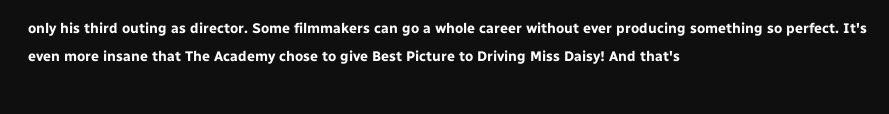only his third outing as director. Some filmmakers can go a whole career without ever producing something so perfect. It's even more insane that The Academy chose to give Best Picture to Driving Miss Daisy! And that's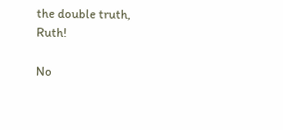the double truth, Ruth!

No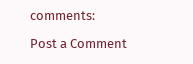comments:

Post a Comment